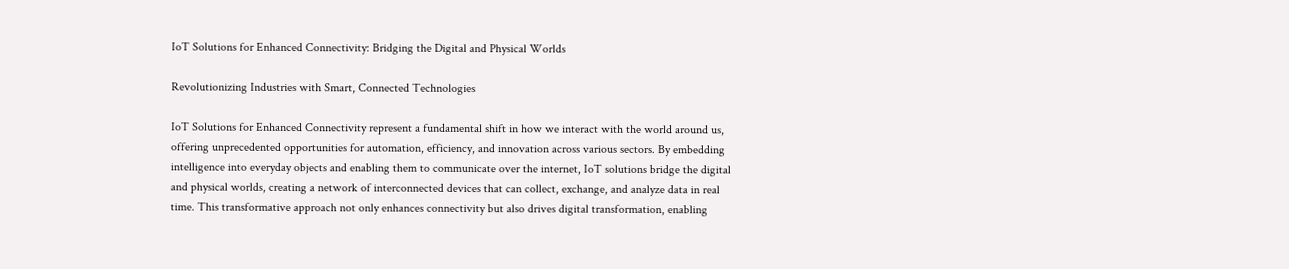IoT Solutions for Enhanced Connectivity: Bridging the Digital and Physical Worlds

Revolutionizing Industries with Smart, Connected Technologies

IoT Solutions for Enhanced Connectivity represent a fundamental shift in how we interact with the world around us, offering unprecedented opportunities for automation, efficiency, and innovation across various sectors. By embedding intelligence into everyday objects and enabling them to communicate over the internet, IoT solutions bridge the digital and physical worlds, creating a network of interconnected devices that can collect, exchange, and analyze data in real time. This transformative approach not only enhances connectivity but also drives digital transformation, enabling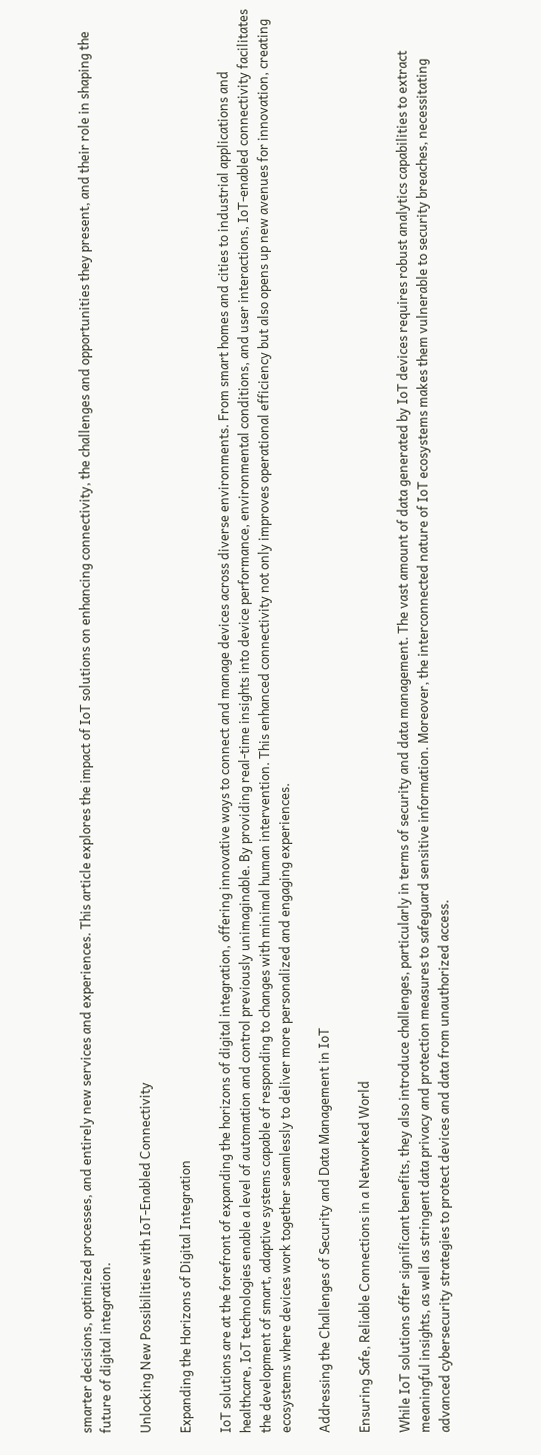smarter decisions, optimized processes, and entirely new services and experiences. This article explores the impact of IoT solutions on enhancing connectivity, the challenges and opportunities they present, and their role in shaping the future of digital integration.

Unlocking New Possibilities with IoT-Enabled Connectivity

Expanding the Horizons of Digital Integration

IoT solutions are at the forefront of expanding the horizons of digital integration, offering innovative ways to connect and manage devices across diverse environments. From smart homes and cities to industrial applications and healthcare, IoT technologies enable a level of automation and control previously unimaginable. By providing real-time insights into device performance, environmental conditions, and user interactions, IoT-enabled connectivity facilitates the development of smart, adaptive systems capable of responding to changes with minimal human intervention. This enhanced connectivity not only improves operational efficiency but also opens up new avenues for innovation, creating ecosystems where devices work together seamlessly to deliver more personalized and engaging experiences.

Addressing the Challenges of Security and Data Management in IoT

Ensuring Safe, Reliable Connections in a Networked World

While IoT solutions offer significant benefits, they also introduce challenges, particularly in terms of security and data management. The vast amount of data generated by IoT devices requires robust analytics capabilities to extract meaningful insights, as well as stringent data privacy and protection measures to safeguard sensitive information. Moreover, the interconnected nature of IoT ecosystems makes them vulnerable to security breaches, necessitating advanced cybersecurity strategies to protect devices and data from unauthorized access.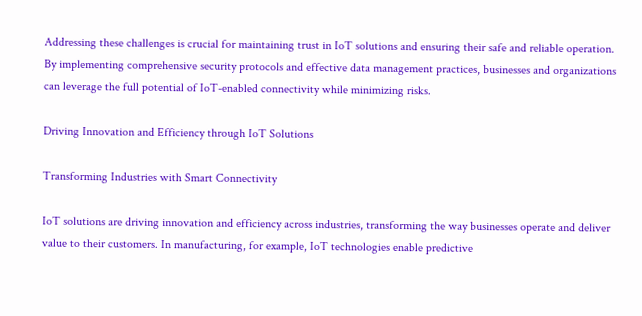Addressing these challenges is crucial for maintaining trust in IoT solutions and ensuring their safe and reliable operation. By implementing comprehensive security protocols and effective data management practices, businesses and organizations can leverage the full potential of IoT-enabled connectivity while minimizing risks.

Driving Innovation and Efficiency through IoT Solutions

Transforming Industries with Smart Connectivity

IoT solutions are driving innovation and efficiency across industries, transforming the way businesses operate and deliver value to their customers. In manufacturing, for example, IoT technologies enable predictive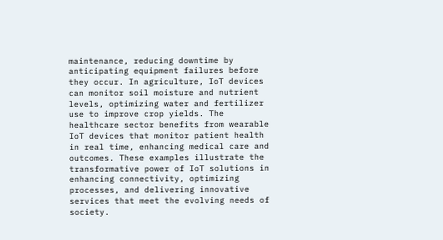maintenance, reducing downtime by anticipating equipment failures before they occur. In agriculture, IoT devices can monitor soil moisture and nutrient levels, optimizing water and fertilizer use to improve crop yields. The healthcare sector benefits from wearable IoT devices that monitor patient health in real time, enhancing medical care and outcomes. These examples illustrate the transformative power of IoT solutions in enhancing connectivity, optimizing processes, and delivering innovative services that meet the evolving needs of society.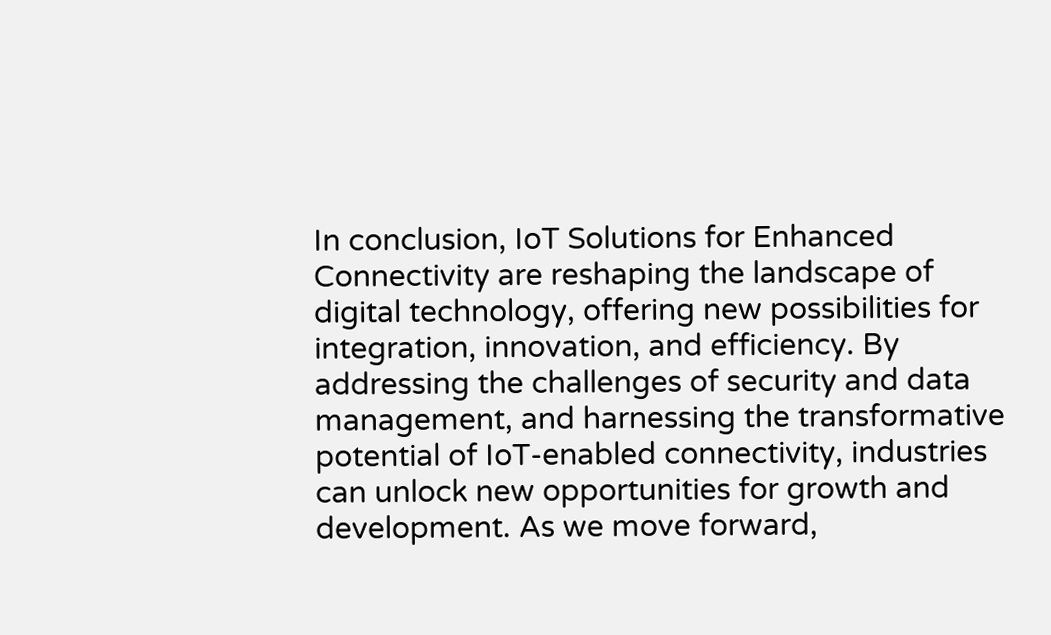In conclusion, IoT Solutions for Enhanced Connectivity are reshaping the landscape of digital technology, offering new possibilities for integration, innovation, and efficiency. By addressing the challenges of security and data management, and harnessing the transformative potential of IoT-enabled connectivity, industries can unlock new opportunities for growth and development. As we move forward,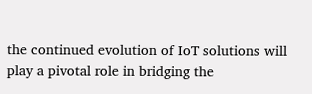the continued evolution of IoT solutions will play a pivotal role in bridging the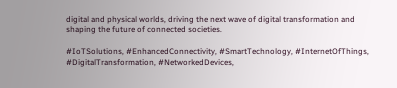digital and physical worlds, driving the next wave of digital transformation and shaping the future of connected societies.

#IoTSolutions, #EnhancedConnectivity, #SmartTechnology, #InternetOfThings, #DigitalTransformation, #NetworkedDevices,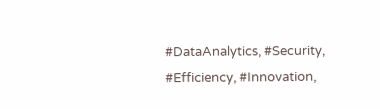#DataAnalytics, #Security, #Efficiency, #Innovation,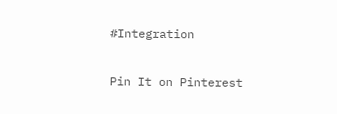#Integration

Pin It on Pinterest